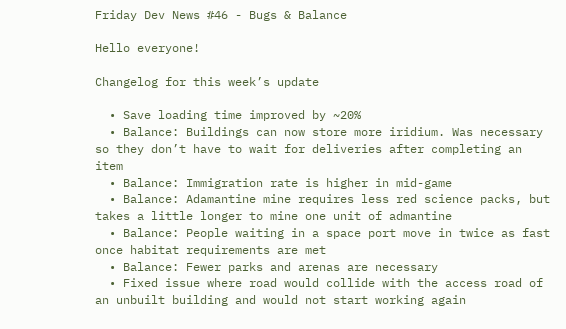Friday Dev News #46 - Bugs & Balance

Hello everyone!

Changelog for this week’s update

  • Save loading time improved by ~20%
  • Balance: Buildings can now store more iridium. Was necessary so they don’t have to wait for deliveries after completing an item
  • Balance: Immigration rate is higher in mid-game
  • Balance: Adamantine mine requires less red science packs, but takes a little longer to mine one unit of admantine
  • Balance: People waiting in a space port move in twice as fast once habitat requirements are met
  • Balance: Fewer parks and arenas are necessary
  • Fixed issue where road would collide with the access road of an unbuilt building and would not start working again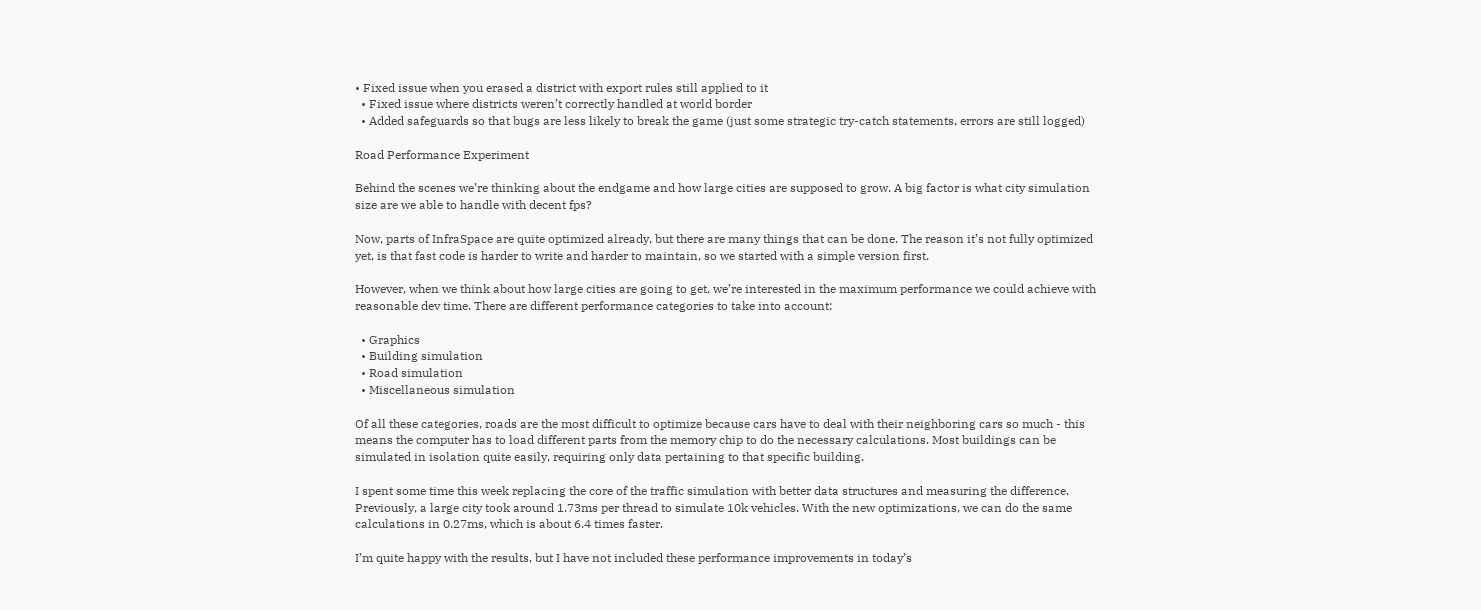• Fixed issue when you erased a district with export rules still applied to it
  • Fixed issue where districts weren’t correctly handled at world border
  • Added safeguards so that bugs are less likely to break the game (just some strategic try-catch statements, errors are still logged)

Road Performance Experiment

Behind the scenes we’re thinking about the endgame and how large cities are supposed to grow. A big factor is what city simulation size are we able to handle with decent fps?

Now, parts of InfraSpace are quite optimized already, but there are many things that can be done. The reason it’s not fully optimized yet, is that fast code is harder to write and harder to maintain, so we started with a simple version first.

However, when we think about how large cities are going to get, we’re interested in the maximum performance we could achieve with reasonable dev time. There are different performance categories to take into account:

  • Graphics
  • Building simulation
  • Road simulation
  • Miscellaneous simulation

Of all these categories, roads are the most difficult to optimize because cars have to deal with their neighboring cars so much - this means the computer has to load different parts from the memory chip to do the necessary calculations. Most buildings can be simulated in isolation quite easily, requiring only data pertaining to that specific building.

I spent some time this week replacing the core of the traffic simulation with better data structures and measuring the difference. Previously, a large city took around 1.73ms per thread to simulate 10k vehicles. With the new optimizations, we can do the same calculations in 0.27ms, which is about 6.4 times faster.

I’m quite happy with the results, but I have not included these performance improvements in today’s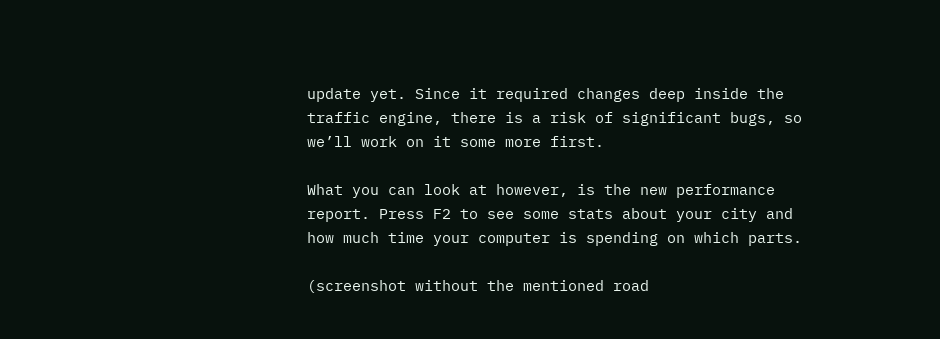update yet. Since it required changes deep inside the traffic engine, there is a risk of significant bugs, so we’ll work on it some more first.

What you can look at however, is the new performance report. Press F2 to see some stats about your city and how much time your computer is spending on which parts.

(screenshot without the mentioned road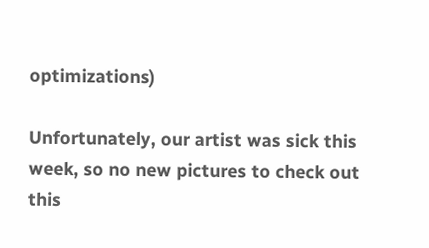optimizations)

Unfortunately, our artist was sick this week, so no new pictures to check out this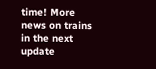time! More news on trains in the next update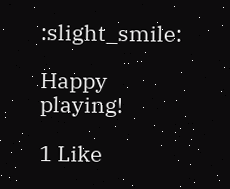:slight_smile:

Happy playing!

1 Like